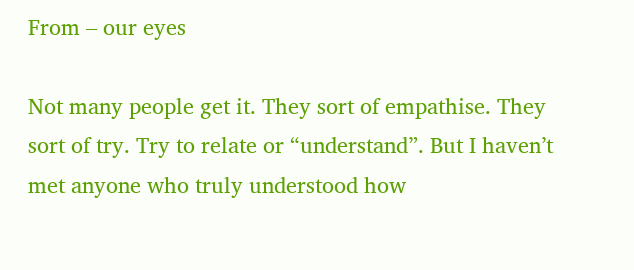From – our eyes

Not many people get it. They sort of empathise. They sort of try. Try to relate or “understand”. But I haven’t met anyone who truly understood how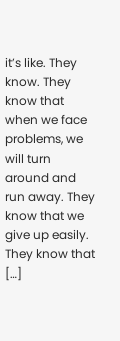it’s like. They know. They know that when we face problems, we will turn around and run away. They know that we give up easily. They know that […]